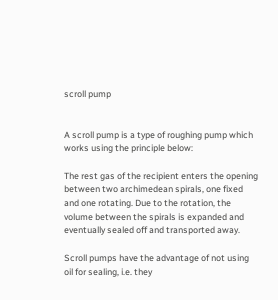scroll pump


A scroll pump is a type of roughing pump which works using the principle below:

The rest gas of the recipient enters the opening between two archimedean spirals, one fixed and one rotating. Due to the rotation, the volume between the spirals is expanded and eventually sealed off and transported away.

Scroll pumps have the advantage of not using oil for sealing, i.e. they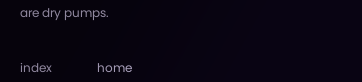are dry pumps.


index               home